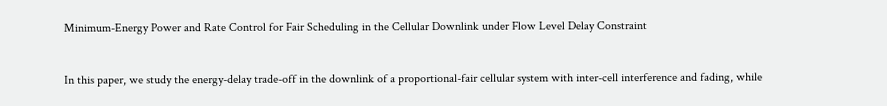Minimum-Energy Power and Rate Control for Fair Scheduling in the Cellular Downlink under Flow Level Delay Constraint


In this paper, we study the energy-delay trade-off in the downlink of a proportional-fair cellular system with inter-cell interference and fading, while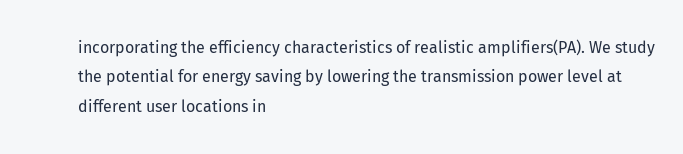incorporating the efficiency characteristics of realistic amplifiers(PA). We study the potential for energy saving by lowering the transmission power level at different user locations in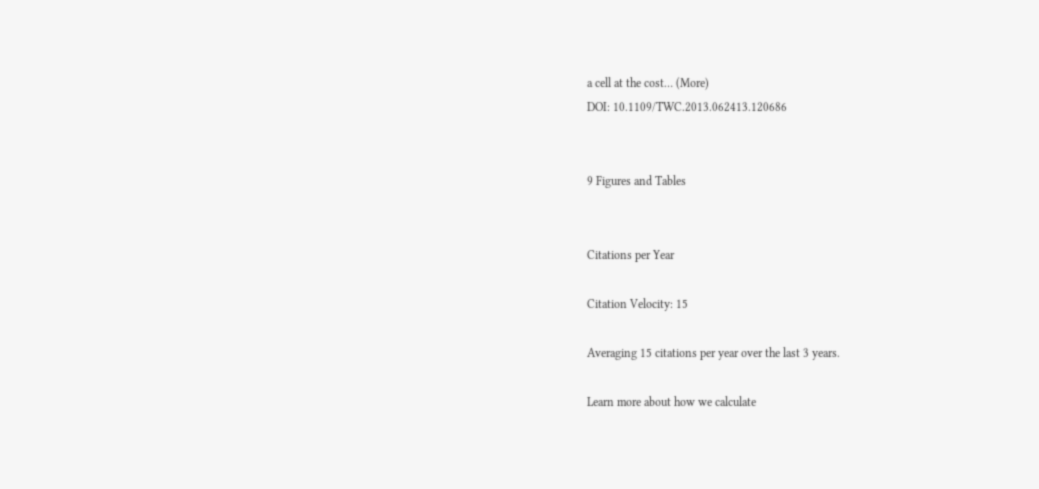a cell at the cost… (More)
DOI: 10.1109/TWC.2013.062413.120686


9 Figures and Tables


Citations per Year

Citation Velocity: 15

Averaging 15 citations per year over the last 3 years.

Learn more about how we calculate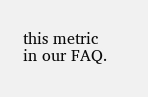this metric in our FAQ.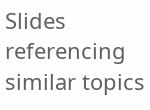Slides referencing similar topics